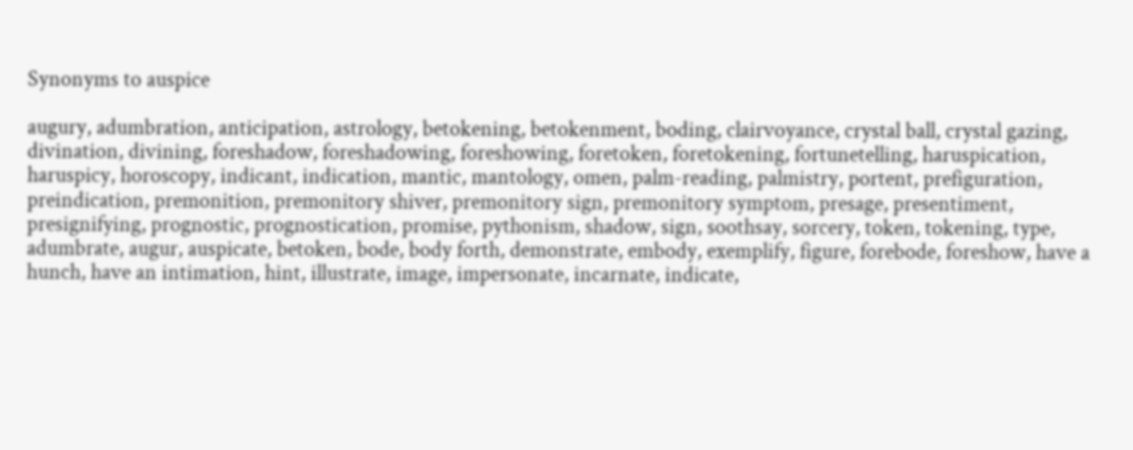Synonyms to auspice

augury, adumbration, anticipation, astrology, betokening, betokenment, boding, clairvoyance, crystal ball, crystal gazing, divination, divining, foreshadow, foreshadowing, foreshowing, foretoken, foretokening, fortunetelling, haruspication, haruspicy, horoscopy, indicant, indication, mantic, mantology, omen, palm-reading, palmistry, portent, prefiguration, preindication, premonition, premonitory shiver, premonitory sign, premonitory symptom, presage, presentiment, presignifying, prognostic, prognostication, promise, pythonism, shadow, sign, soothsay, sorcery, token, tokening, type, adumbrate, augur, auspicate, betoken, bode, body forth, demonstrate, embody, exemplify, figure, forebode, foreshow, have a hunch, have an intimation, hint, illustrate, image, impersonate, incarnate, indicate,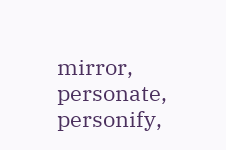mirror, personate, personify,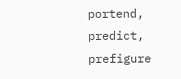portend, predict, prefigure